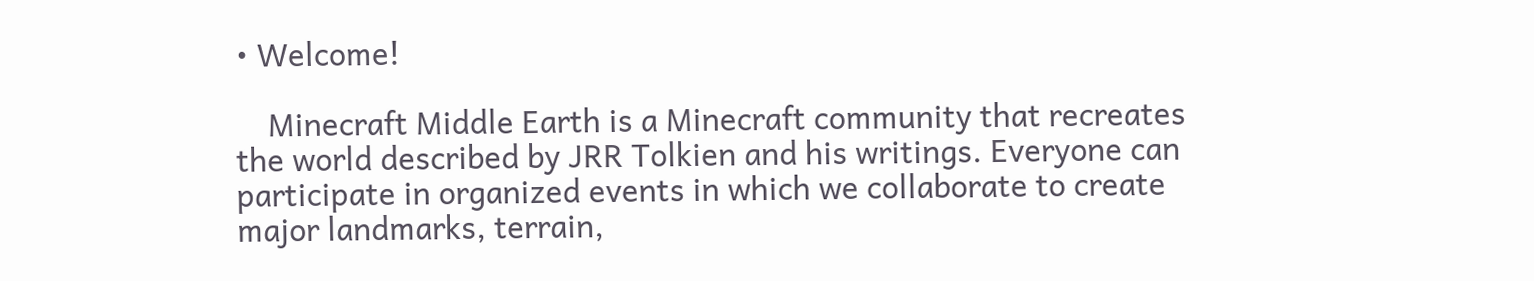• Welcome!

    Minecraft Middle Earth is a Minecraft community that recreates the world described by JRR Tolkien and his writings. Everyone can participate in organized events in which we collaborate to create major landmarks, terrain,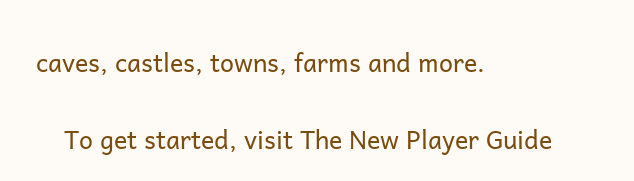caves, castles, towns, farms and more.

    To get started, visit The New Player Guide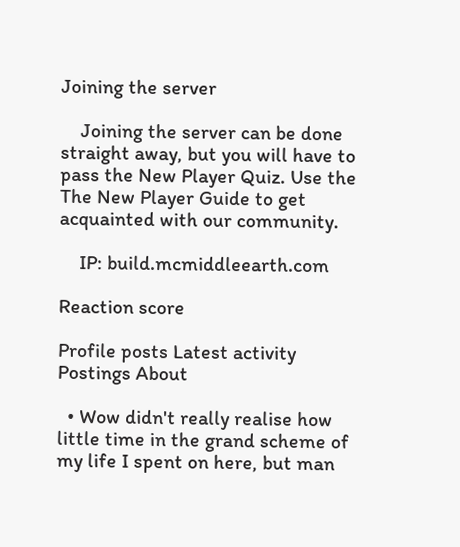Joining the server

    Joining the server can be done straight away, but you will have to pass the New Player Quiz. Use the The New Player Guide to get acquainted with our community.

    IP: build.mcmiddleearth.com

Reaction score

Profile posts Latest activity Postings About

  • Wow didn't really realise how little time in the grand scheme of my life I spent on here, but man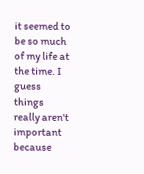it seemed to be so much of my life at the time. I guess things really aren't important because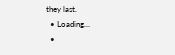they last.
  • Loading…
  •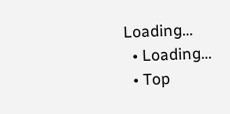Loading…
  • Loading…
  • Top